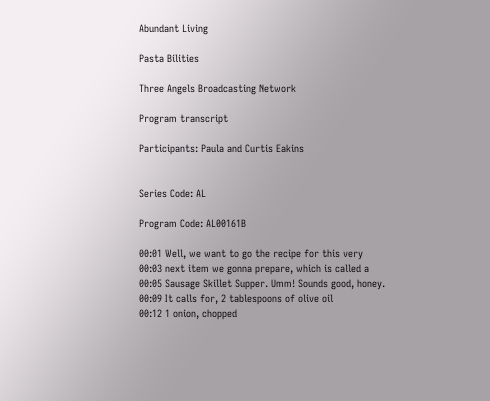Abundant Living

Pasta Bilities

Three Angels Broadcasting Network

Program transcript

Participants: Paula and Curtis Eakins


Series Code: AL

Program Code: AL00161B

00:01 Well, we want to go the recipe for this very
00:03 next item we gonna prepare, which is called a
00:05 Sausage Skillet Supper. Umm! Sounds good, honey.
00:09 It calls for, 2 tablespoons of olive oil
00:12 1 onion, chopped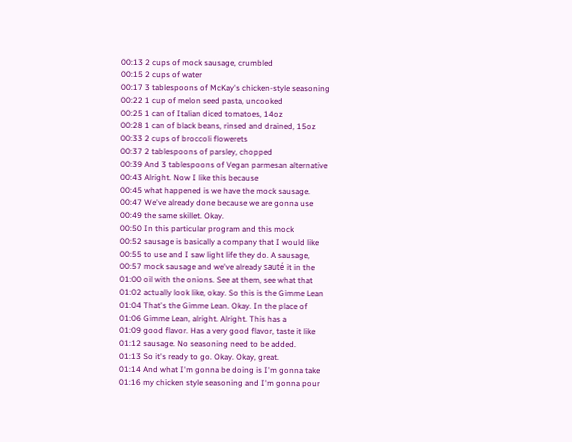00:13 2 cups of mock sausage, crumbled
00:15 2 cups of water
00:17 3 tablespoons of McKay's chicken-style seasoning
00:22 1 cup of melon seed pasta, uncooked
00:25 1 can of Italian diced tomatoes, 14oz
00:28 1 can of black beans, rinsed and drained, 15oz
00:33 2 cups of broccoli flowerets
00:37 2 tablespoons of parsley, chopped
00:39 And 3 tablespoons of Vegan parmesan alternative
00:43 Alright. Now I like this because
00:45 what happened is we have the mock sausage.
00:47 We've already done because we are gonna use
00:49 the same skillet. Okay.
00:50 In this particular program and this mock
00:52 sausage is basically a company that I would like
00:55 to use and I saw light life they do. A sausage,
00:57 mock sausage and we've already sauté it in the
01:00 oil with the onions. See at them, see what that
01:02 actually look like, okay. So this is the Gimme Lean
01:04 That's the Gimme Lean. Okay. In the place of
01:06 Gimme Lean, alright. Alright. This has a
01:09 good flavor. Has a very good flavor, taste it like
01:12 sausage. No seasoning need to be added.
01:13 So it's ready to go. Okay. Okay, great.
01:14 And what I'm gonna be doing is I'm gonna take
01:16 my chicken style seasoning and I'm gonna pour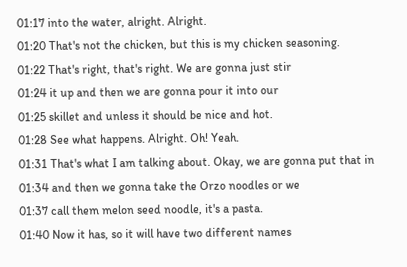01:17 into the water, alright. Alright.
01:20 That's not the chicken, but this is my chicken seasoning.
01:22 That's right, that's right. We are gonna just stir
01:24 it up and then we are gonna pour it into our
01:25 skillet and unless it should be nice and hot.
01:28 See what happens. Alright. Oh! Yeah.
01:31 That's what I am talking about. Okay, we are gonna put that in
01:34 and then we gonna take the Orzo noodles or we
01:37 call them melon seed noodle, it's a pasta.
01:40 Now it has, so it will have two different names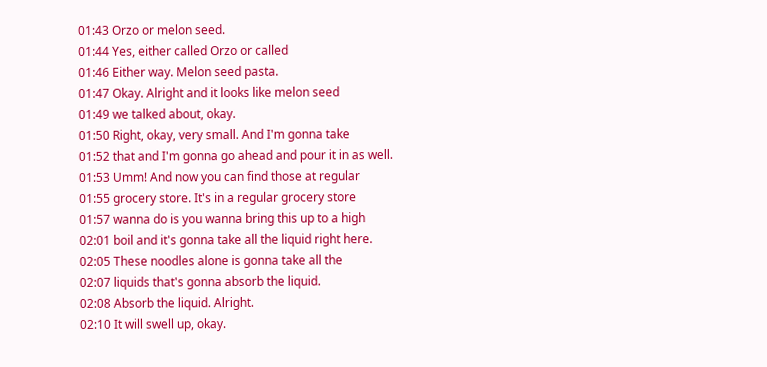01:43 Orzo or melon seed.
01:44 Yes, either called Orzo or called
01:46 Either way. Melon seed pasta.
01:47 Okay. Alright and it looks like melon seed
01:49 we talked about, okay.
01:50 Right, okay, very small. And I'm gonna take
01:52 that and I'm gonna go ahead and pour it in as well.
01:53 Umm! And now you can find those at regular
01:55 grocery store. It's in a regular grocery store
01:57 wanna do is you wanna bring this up to a high
02:01 boil and it's gonna take all the liquid right here.
02:05 These noodles alone is gonna take all the
02:07 liquids that's gonna absorb the liquid.
02:08 Absorb the liquid. Alright.
02:10 It will swell up, okay.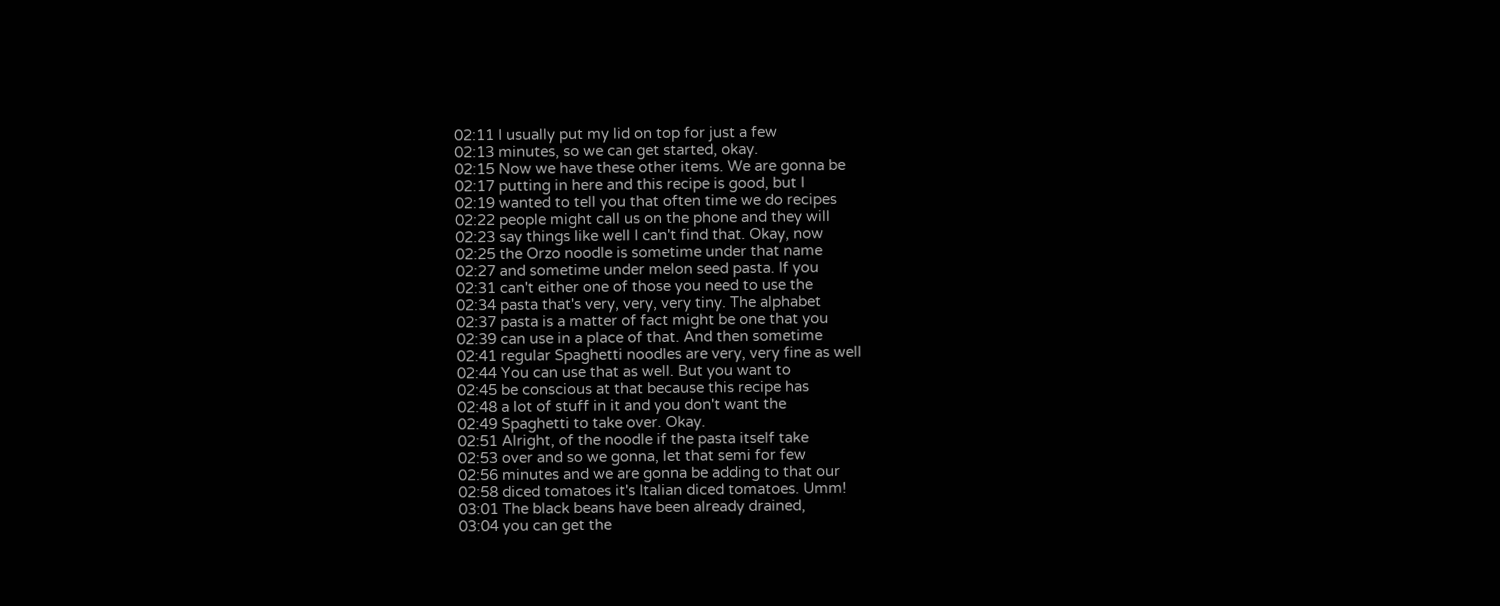02:11 I usually put my lid on top for just a few
02:13 minutes, so we can get started, okay.
02:15 Now we have these other items. We are gonna be
02:17 putting in here and this recipe is good, but I
02:19 wanted to tell you that often time we do recipes
02:22 people might call us on the phone and they will
02:23 say things like well I can't find that. Okay, now
02:25 the Orzo noodle is sometime under that name
02:27 and sometime under melon seed pasta. If you
02:31 can't either one of those you need to use the
02:34 pasta that's very, very, very tiny. The alphabet
02:37 pasta is a matter of fact might be one that you
02:39 can use in a place of that. And then sometime
02:41 regular Spaghetti noodles are very, very fine as well
02:44 You can use that as well. But you want to
02:45 be conscious at that because this recipe has
02:48 a lot of stuff in it and you don't want the
02:49 Spaghetti to take over. Okay.
02:51 Alright, of the noodle if the pasta itself take
02:53 over and so we gonna, let that semi for few
02:56 minutes and we are gonna be adding to that our
02:58 diced tomatoes it's Italian diced tomatoes. Umm!
03:01 The black beans have been already drained,
03:04 you can get the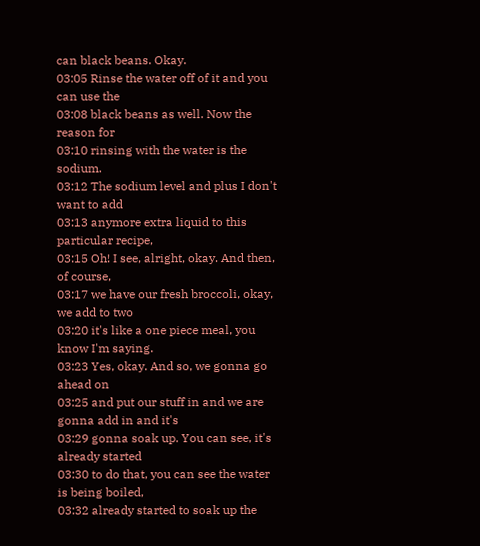can black beans. Okay.
03:05 Rinse the water off of it and you can use the
03:08 black beans as well. Now the reason for
03:10 rinsing with the water is the sodium.
03:12 The sodium level and plus I don't want to add
03:13 anymore extra liquid to this particular recipe,
03:15 Oh! I see, alright, okay. And then, of course,
03:17 we have our fresh broccoli, okay, we add to two
03:20 it's like a one piece meal, you know I'm saying.
03:23 Yes, okay. And so, we gonna go ahead on
03:25 and put our stuff in and we are gonna add in and it's
03:29 gonna soak up. You can see, it's already started
03:30 to do that, you can see the water is being boiled,
03:32 already started to soak up the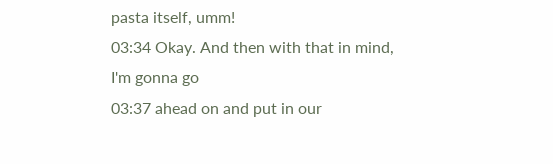pasta itself, umm!
03:34 Okay. And then with that in mind, I'm gonna go
03:37 ahead on and put in our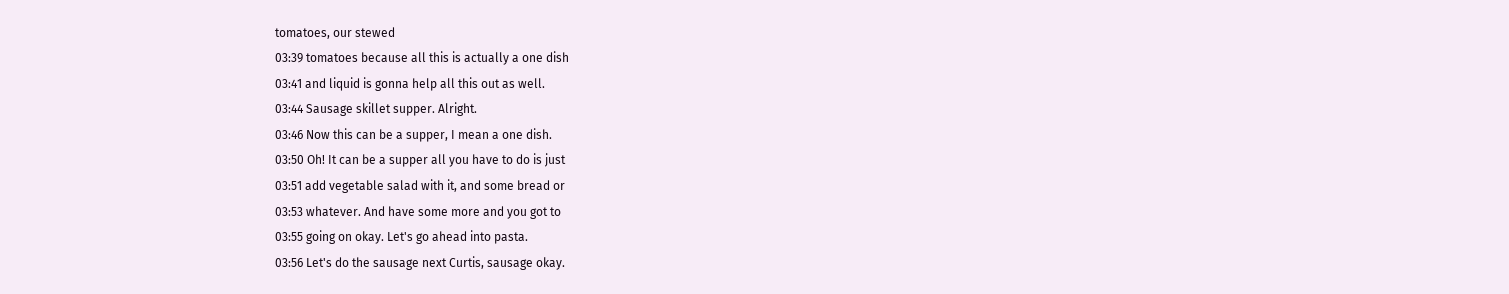tomatoes, our stewed
03:39 tomatoes because all this is actually a one dish
03:41 and liquid is gonna help all this out as well.
03:44 Sausage skillet supper. Alright.
03:46 Now this can be a supper, I mean a one dish.
03:50 Oh! It can be a supper all you have to do is just
03:51 add vegetable salad with it, and some bread or
03:53 whatever. And have some more and you got to
03:55 going on okay. Let's go ahead into pasta.
03:56 Let's do the sausage next Curtis, sausage okay.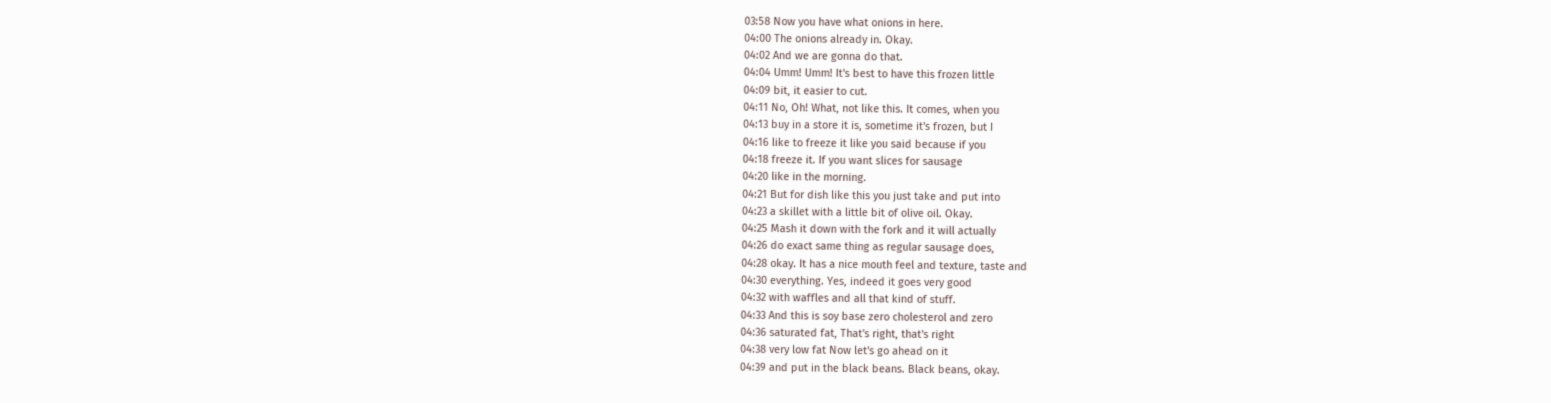03:58 Now you have what onions in here.
04:00 The onions already in. Okay.
04:02 And we are gonna do that.
04:04 Umm! Umm! It's best to have this frozen little
04:09 bit, it easier to cut.
04:11 No, Oh! What, not like this. It comes, when you
04:13 buy in a store it is, sometime it's frozen, but I
04:16 like to freeze it like you said because if you
04:18 freeze it. If you want slices for sausage
04:20 like in the morning.
04:21 But for dish like this you just take and put into
04:23 a skillet with a little bit of olive oil. Okay.
04:25 Mash it down with the fork and it will actually
04:26 do exact same thing as regular sausage does,
04:28 okay. It has a nice mouth feel and texture, taste and
04:30 everything. Yes, indeed it goes very good
04:32 with waffles and all that kind of stuff.
04:33 And this is soy base zero cholesterol and zero
04:36 saturated fat, That's right, that's right
04:38 very low fat Now let's go ahead on it
04:39 and put in the black beans. Black beans, okay.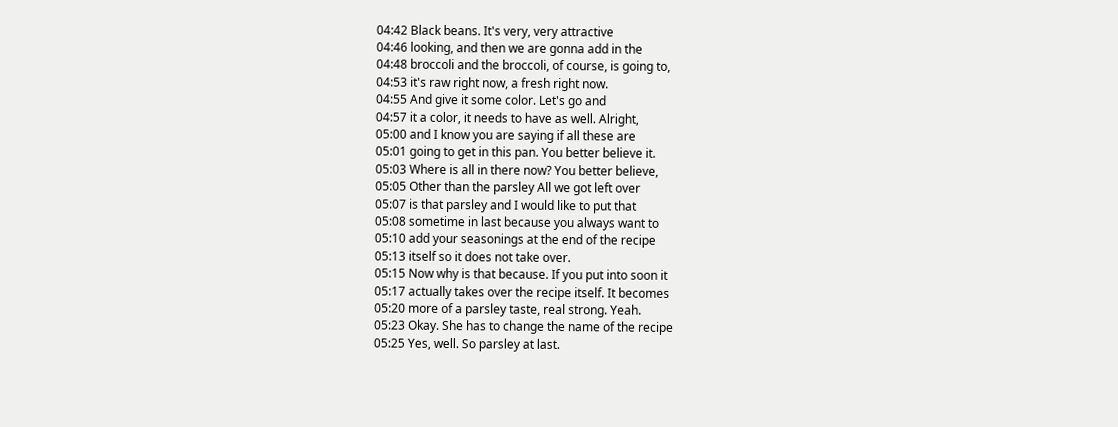04:42 Black beans. It's very, very attractive
04:46 looking, and then we are gonna add in the
04:48 broccoli and the broccoli, of course, is going to,
04:53 it's raw right now, a fresh right now.
04:55 And give it some color. Let's go and
04:57 it a color, it needs to have as well. Alright,
05:00 and I know you are saying if all these are
05:01 going to get in this pan. You better believe it.
05:03 Where is all in there now? You better believe,
05:05 Other than the parsley All we got left over
05:07 is that parsley and I would like to put that
05:08 sometime in last because you always want to
05:10 add your seasonings at the end of the recipe
05:13 itself so it does not take over.
05:15 Now why is that because. If you put into soon it
05:17 actually takes over the recipe itself. It becomes
05:20 more of a parsley taste, real strong. Yeah.
05:23 Okay. She has to change the name of the recipe
05:25 Yes, well. So parsley at last.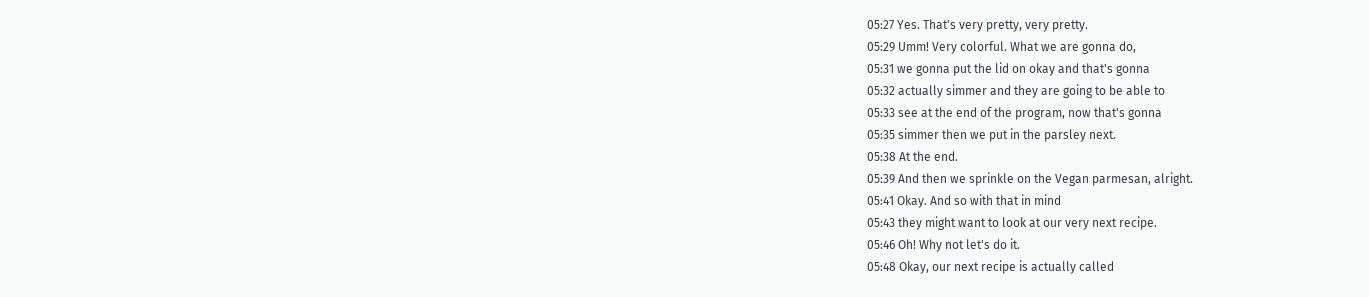05:27 Yes. That's very pretty, very pretty.
05:29 Umm! Very colorful. What we are gonna do,
05:31 we gonna put the lid on okay and that's gonna
05:32 actually simmer and they are going to be able to
05:33 see at the end of the program, now that's gonna
05:35 simmer then we put in the parsley next.
05:38 At the end.
05:39 And then we sprinkle on the Vegan parmesan, alright.
05:41 Okay. And so with that in mind
05:43 they might want to look at our very next recipe.
05:46 Oh! Why not let's do it.
05:48 Okay, our next recipe is actually called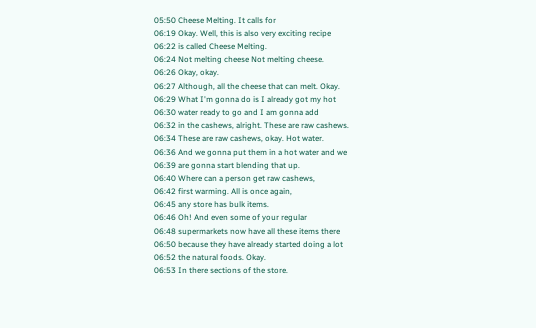05:50 Cheese Melting. It calls for
06:19 Okay. Well, this is also very exciting recipe
06:22 is called Cheese Melting.
06:24 Not melting cheese Not melting cheese.
06:26 Okay, okay.
06:27 Although, all the cheese that can melt. Okay.
06:29 What I'm gonna do is I already got my hot
06:30 water ready to go and I am gonna add
06:32 in the cashews, alright. These are raw cashews.
06:34 These are raw cashews, okay. Hot water.
06:36 And we gonna put them in a hot water and we
06:39 are gonna start blending that up.
06:40 Where can a person get raw cashews,
06:42 first warming. All is once again,
06:45 any store has bulk items.
06:46 Oh! And even some of your regular
06:48 supermarkets now have all these items there
06:50 because they have already started doing a lot
06:52 the natural foods. Okay.
06:53 In there sections of the store.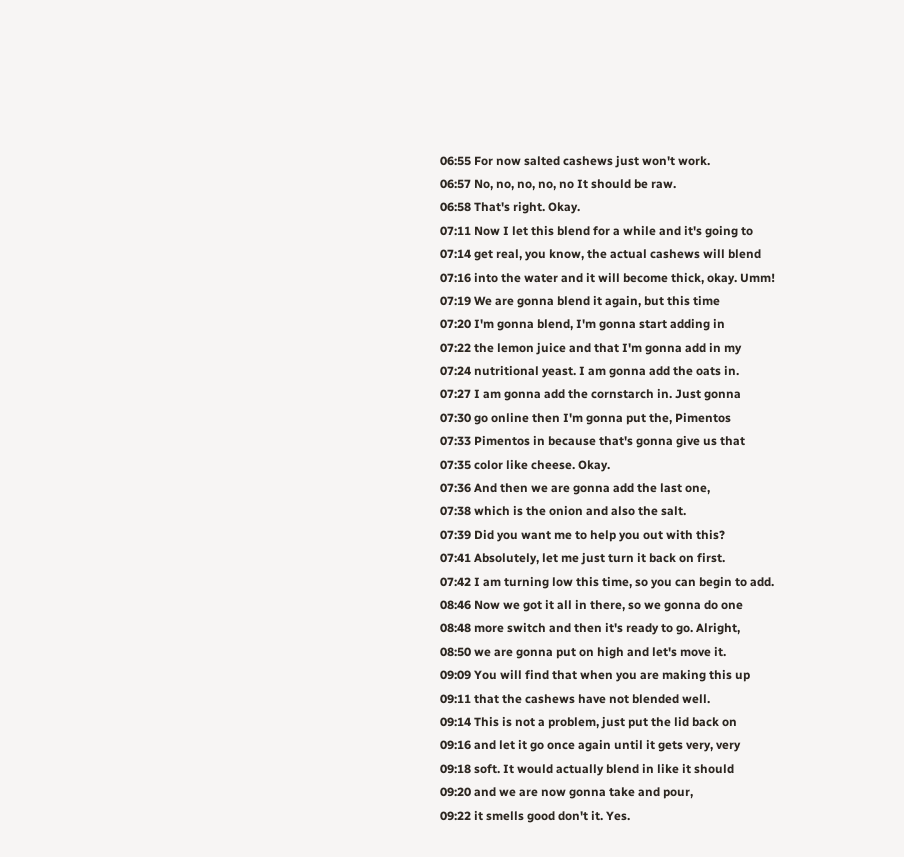06:55 For now salted cashews just won't work.
06:57 No, no, no, no, no It should be raw.
06:58 That's right. Okay.
07:11 Now I let this blend for a while and it's going to
07:14 get real, you know, the actual cashews will blend
07:16 into the water and it will become thick, okay. Umm!
07:19 We are gonna blend it again, but this time
07:20 I'm gonna blend, I'm gonna start adding in
07:22 the lemon juice and that I'm gonna add in my
07:24 nutritional yeast. I am gonna add the oats in.
07:27 I am gonna add the cornstarch in. Just gonna
07:30 go online then I'm gonna put the, Pimentos
07:33 Pimentos in because that's gonna give us that
07:35 color like cheese. Okay.
07:36 And then we are gonna add the last one,
07:38 which is the onion and also the salt.
07:39 Did you want me to help you out with this?
07:41 Absolutely, let me just turn it back on first.
07:42 I am turning low this time, so you can begin to add.
08:46 Now we got it all in there, so we gonna do one
08:48 more switch and then it's ready to go. Alright,
08:50 we are gonna put on high and let's move it.
09:09 You will find that when you are making this up
09:11 that the cashews have not blended well.
09:14 This is not a problem, just put the lid back on
09:16 and let it go once again until it gets very, very
09:18 soft. It would actually blend in like it should
09:20 and we are now gonna take and pour,
09:22 it smells good don't it. Yes.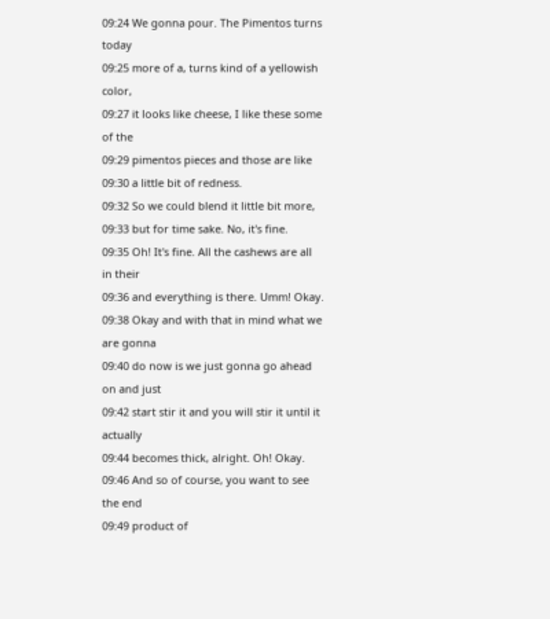09:24 We gonna pour. The Pimentos turns today
09:25 more of a, turns kind of a yellowish color,
09:27 it looks like cheese, I like these some of the
09:29 pimentos pieces and those are like
09:30 a little bit of redness.
09:32 So we could blend it little bit more,
09:33 but for time sake. No, it's fine.
09:35 Oh! It's fine. All the cashews are all in their
09:36 and everything is there. Umm! Okay.
09:38 Okay and with that in mind what we are gonna
09:40 do now is we just gonna go ahead on and just
09:42 start stir it and you will stir it until it actually
09:44 becomes thick, alright. Oh! Okay.
09:46 And so of course, you want to see the end
09:49 product of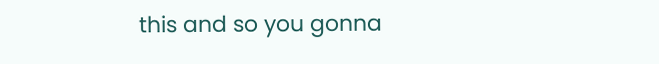this and so you gonna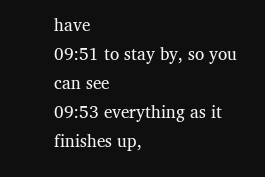have
09:51 to stay by, so you can see
09:53 everything as it finishes up,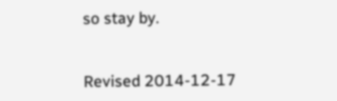so stay by.


Revised 2014-12-17